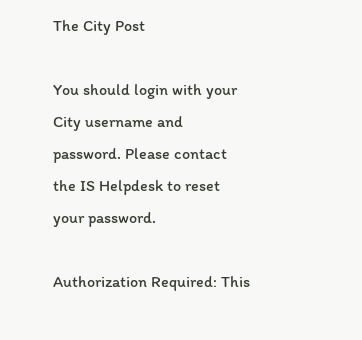The City Post

You should login with your City username and password. Please contact the IS Helpdesk to reset your password.

Authorization Required: This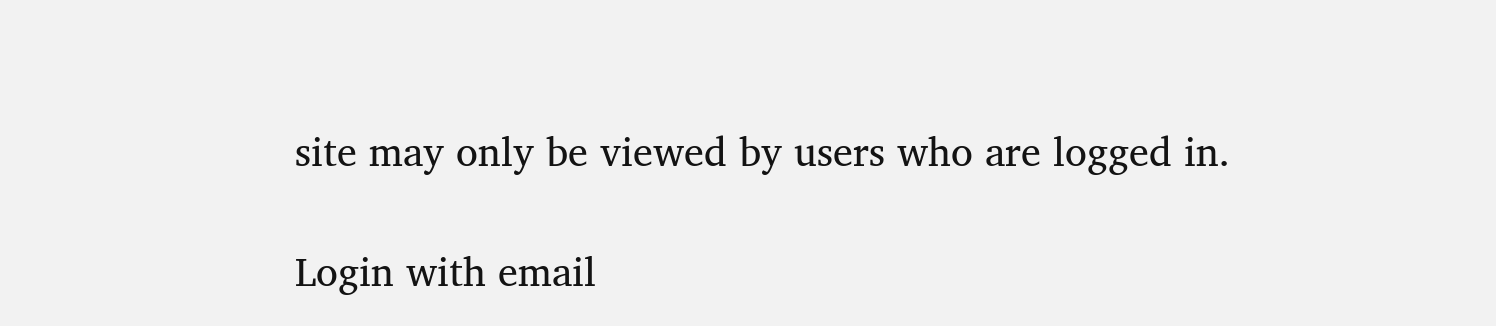site may only be viewed by users who are logged in.

Login with email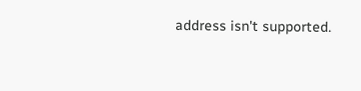address isn't supported.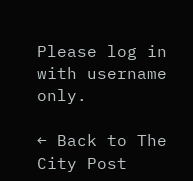Please log in with username only.

← Back to The City Post